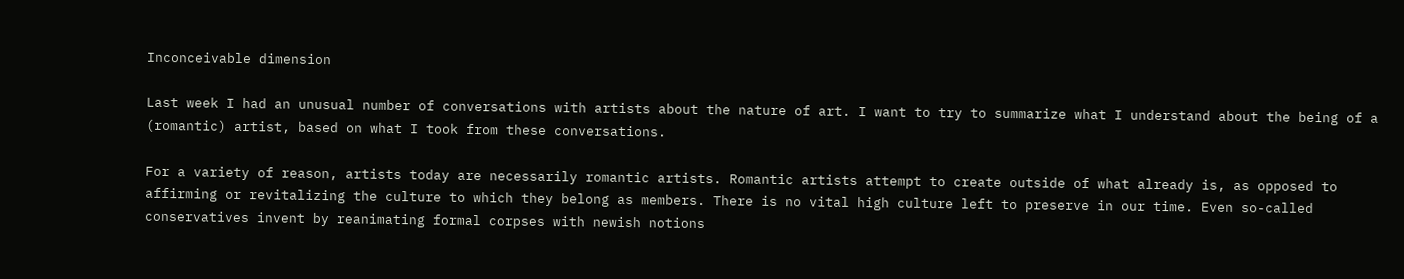Inconceivable dimension

Last week I had an unusual number of conversations with artists about the nature of art. I want to try to summarize what I understand about the being of a (romantic) artist, based on what I took from these conversations.

For a variety of reason, artists today are necessarily romantic artists. Romantic artists attempt to create outside of what already is, as opposed to affirming or revitalizing the culture to which they belong as members. There is no vital high culture left to preserve in our time. Even so-called conservatives invent by reanimating formal corpses with newish notions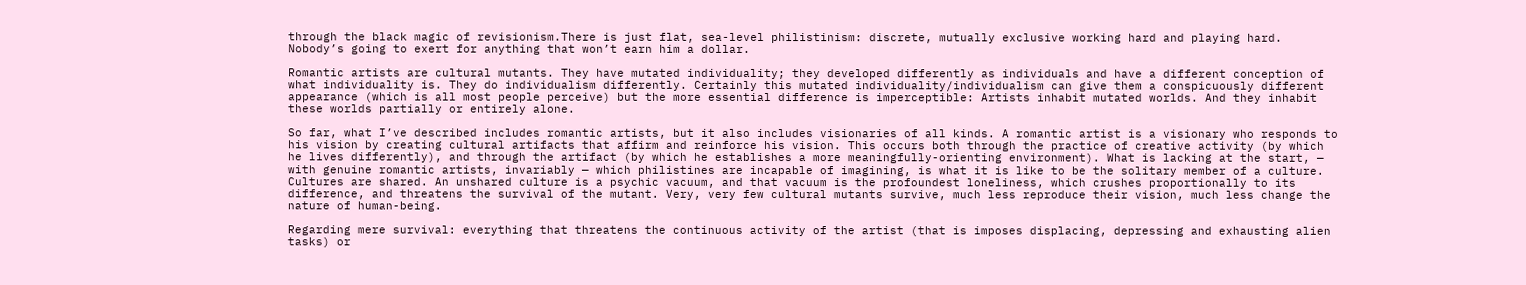through the black magic of revisionism.There is just flat, sea-level philistinism: discrete, mutually exclusive working hard and playing hard. Nobody’s going to exert for anything that won’t earn him a dollar.

Romantic artists are cultural mutants. They have mutated individuality; they developed differently as individuals and have a different conception of what individuality is. They do individualism differently. Certainly this mutated individuality/individualism can give them a conspicuously different appearance (which is all most people perceive) but the more essential difference is imperceptible: Artists inhabit mutated worlds. And they inhabit these worlds partially or entirely alone.

So far, what I’ve described includes romantic artists, but it also includes visionaries of all kinds. A romantic artist is a visionary who responds to his vision by creating cultural artifacts that affirm and reinforce his vision. This occurs both through the practice of creative activity (by which he lives differently), and through the artifact (by which he establishes a more meaningfully-orienting environment). What is lacking at the start, — with genuine romantic artists, invariably — which philistines are incapable of imagining, is what it is like to be the solitary member of a culture. Cultures are shared. An unshared culture is a psychic vacuum, and that vacuum is the profoundest loneliness, which crushes proportionally to its difference, and threatens the survival of the mutant. Very, very few cultural mutants survive, much less reproduce their vision, much less change the nature of human-being.

Regarding mere survival: everything that threatens the continuous activity of the artist (that is imposes displacing, depressing and exhausting alien tasks) or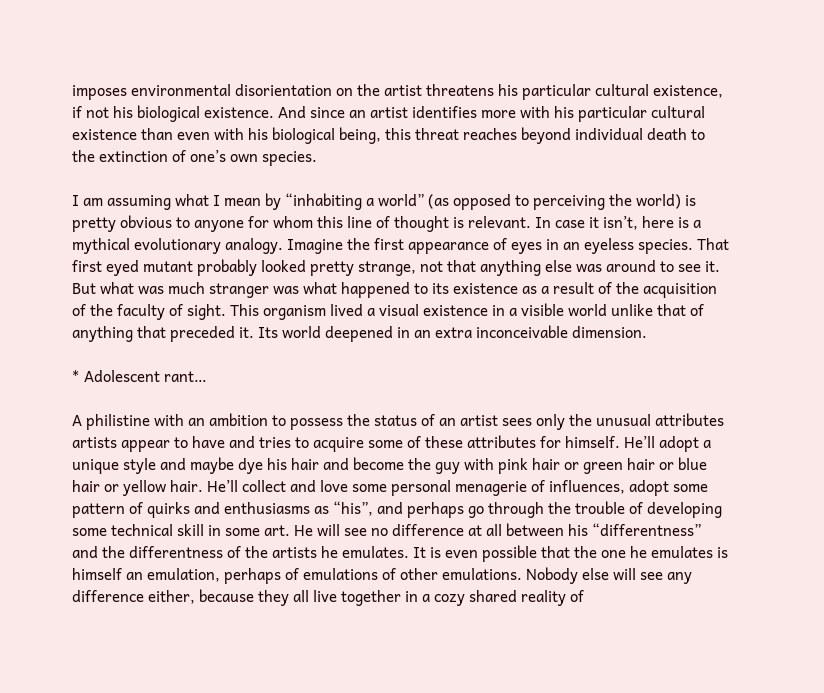imposes environmental disorientation on the artist threatens his particular cultural existence, if not his biological existence. And since an artist identifies more with his particular cultural existence than even with his biological being, this threat reaches beyond individual death to the extinction of one’s own species.

I am assuming what I mean by “inhabiting a world” (as opposed to perceiving the world) is pretty obvious to anyone for whom this line of thought is relevant. In case it isn’t, here is a mythical evolutionary analogy. Imagine the first appearance of eyes in an eyeless species. That first eyed mutant probably looked pretty strange, not that anything else was around to see it. But what was much stranger was what happened to its existence as a result of the acquisition of the faculty of sight. This organism lived a visual existence in a visible world unlike that of anything that preceded it. Its world deepened in an extra inconceivable dimension.

* Adolescent rant…

A philistine with an ambition to possess the status of an artist sees only the unusual attributes artists appear to have and tries to acquire some of these attributes for himself. He’ll adopt a unique style and maybe dye his hair and become the guy with pink hair or green hair or blue hair or yellow hair. He’ll collect and love some personal menagerie of influences, adopt some pattern of quirks and enthusiasms as “his”, and perhaps go through the trouble of developing some technical skill in some art. He will see no difference at all between his “differentness” and the differentness of the artists he emulates. It is even possible that the one he emulates is himself an emulation, perhaps of emulations of other emulations. Nobody else will see any difference either, because they all live together in a cozy shared reality of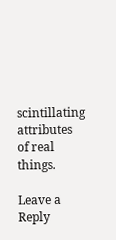scintillating attributes of real things.

Leave a Reply